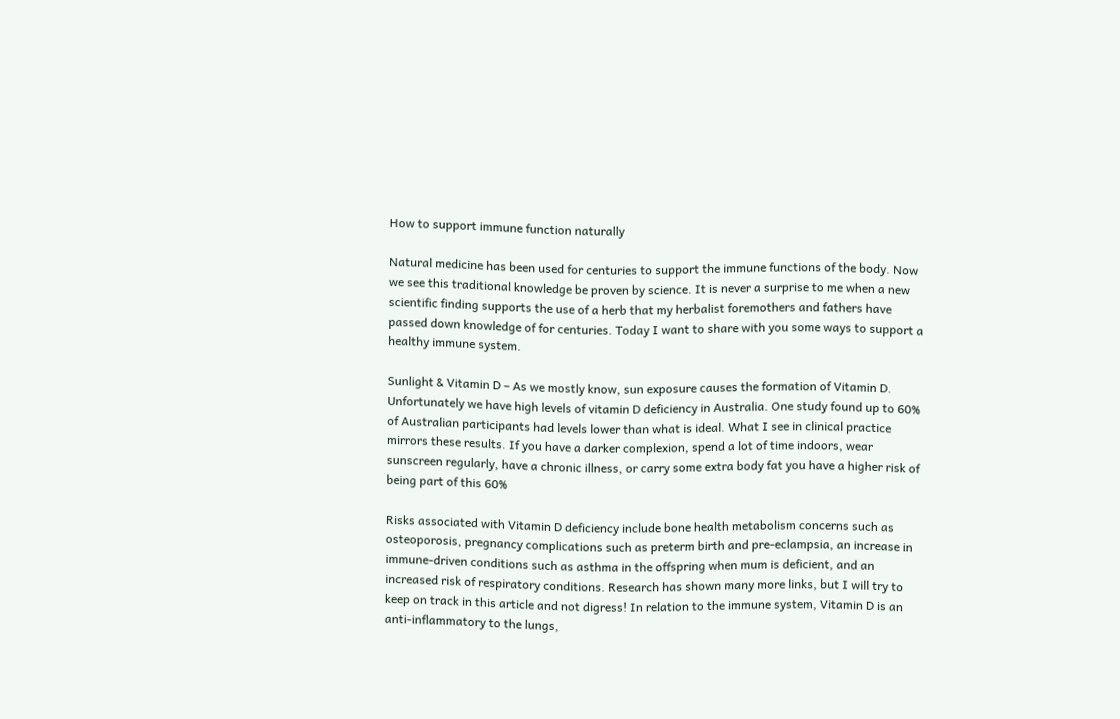How to support immune function naturally

Natural medicine has been used for centuries to support the immune functions of the body. Now we see this traditional knowledge be proven by science. It is never a surprise to me when a new scientific finding supports the use of a herb that my herbalist foremothers and fathers have passed down knowledge of for centuries. Today I want to share with you some ways to support a healthy immune system.

Sunlight & Vitamin D – As we mostly know, sun exposure causes the formation of Vitamin D. Unfortunately we have high levels of vitamin D deficiency in Australia. One study found up to 60% of Australian participants had levels lower than what is ideal. What I see in clinical practice mirrors these results. If you have a darker complexion, spend a lot of time indoors, wear sunscreen regularly, have a chronic illness, or carry some extra body fat you have a higher risk of being part of this 60%

Risks associated with Vitamin D deficiency include bone health metabolism concerns such as osteoporosis, pregnancy complications such as preterm birth and pre-eclampsia, an increase in immune-driven conditions such as asthma in the offspring when mum is deficient, and an increased risk of respiratory conditions. Research has shown many more links, but I will try to keep on track in this article and not digress! In relation to the immune system, Vitamin D is an anti-inflammatory to the lungs,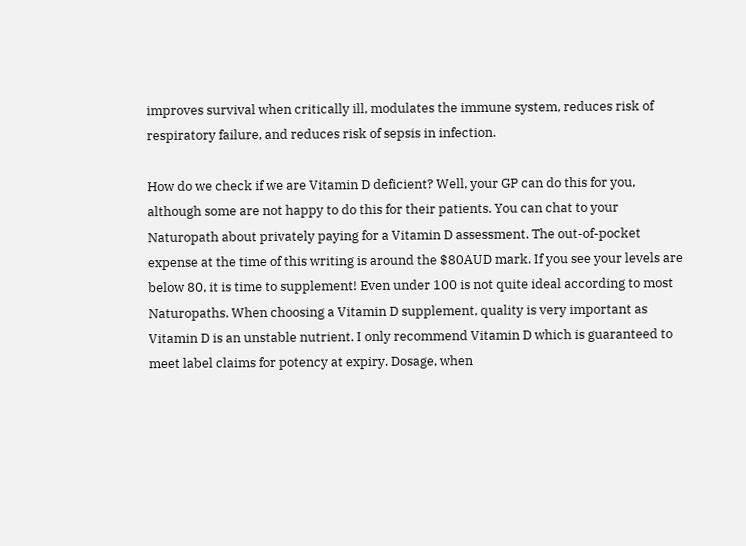improves survival when critically ill, modulates the immune system, reduces risk of respiratory failure, and reduces risk of sepsis in infection.

How do we check if we are Vitamin D deficient? Well, your GP can do this for you, although some are not happy to do this for their patients. You can chat to your Naturopath about privately paying for a Vitamin D assessment. The out-of-pocket expense at the time of this writing is around the $80AUD mark. If you see your levels are below 80, it is time to supplement! Even under 100 is not quite ideal according to most Naturopaths. When choosing a Vitamin D supplement, quality is very important as Vitamin D is an unstable nutrient. I only recommend Vitamin D which is guaranteed to meet label claims for potency at expiry. Dosage, when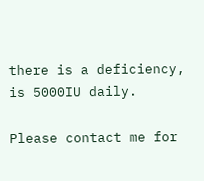there is a deficiency, is 5000IU daily.

Please contact me for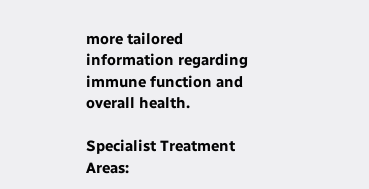more tailored information regarding immune function and overall health.

Specialist Treatment Areas: